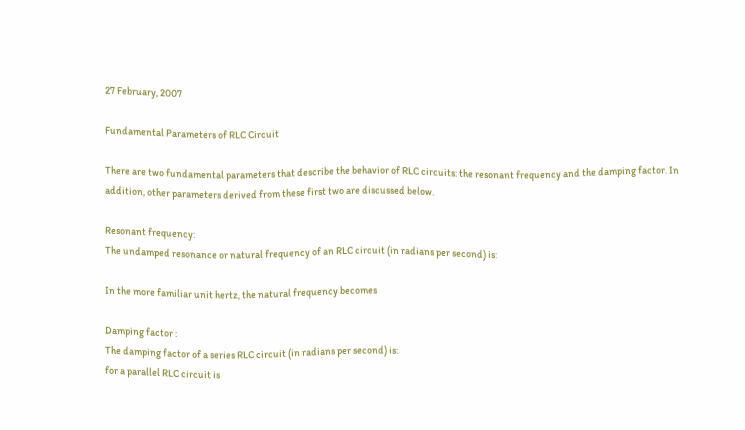27 February, 2007

Fundamental Parameters of RLC Circuit

There are two fundamental parameters that describe the behavior of RLC circuits: the resonant frequency and the damping factor. In addition, other parameters derived from these first two are discussed below.

Resonant frequency:
The undamped resonance or natural frequency of an RLC circuit (in radians per second) is:

In the more familiar unit hertz, the natural frequency becomes

Damping factor :
The damping factor of a series RLC circuit (in radians per second) is:
for a parallel RLC circuit is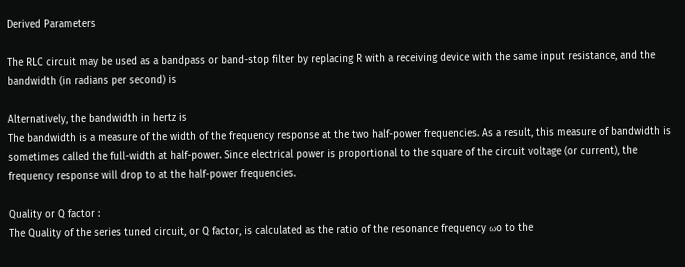Derived Parameters

The RLC circuit may be used as a bandpass or band-stop filter by replacing R with a receiving device with the same input resistance, and the bandwidth (in radians per second) is

Alternatively, the bandwidth in hertz is
The bandwidth is a measure of the width of the frequency response at the two half-power frequencies. As a result, this measure of bandwidth is sometimes called the full-width at half-power. Since electrical power is proportional to the square of the circuit voltage (or current), the
frequency response will drop to at the half-power frequencies.

Quality or Q factor :
The Quality of the series tuned circuit, or Q factor, is calculated as the ratio of the resonance frequency ωo to the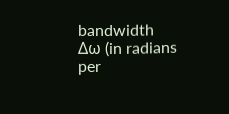bandwidth Δω (in radians per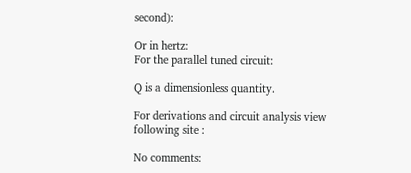second):

Or in hertz:
For the parallel tuned circuit:

Q is a dimensionless quantity.

For derivations and circuit analysis view following site :

No comments: